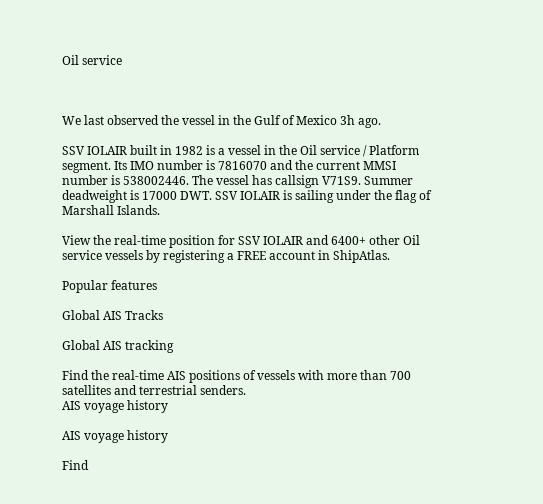Oil service



We last observed the vessel in the Gulf of Mexico 3h ago.

SSV IOLAIR built in 1982 is a vessel in the Oil service / Platform segment. Its IMO number is 7816070 and the current MMSI number is 538002446. The vessel has callsign V71S9. Summer deadweight is 17000 DWT. SSV IOLAIR is sailing under the flag of Marshall Islands.

View the real-time position for SSV IOLAIR and 6400+ other Oil service vessels by registering a FREE account in ShipAtlas.

Popular features

Global AIS Tracks

Global AIS tracking

Find the real-time AIS positions of vessels with more than 700 satellites and terrestrial senders.
AIS voyage history

AIS voyage history

Find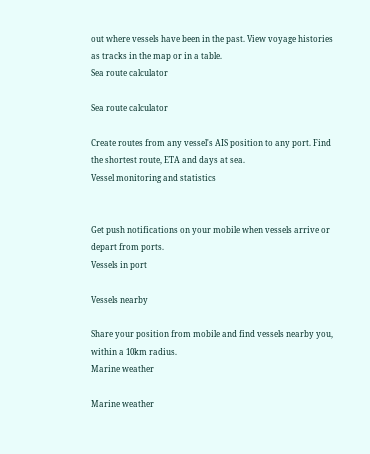out where vessels have been in the past. View voyage histories as tracks in the map or in a table.
Sea route calculator

Sea route calculator

Create routes from any vessel's AIS position to any port. Find the shortest route, ETA and days at sea.
Vessel monitoring and statistics


Get push notifications on your mobile when vessels arrive or depart from ports.
Vessels in port

Vessels nearby

Share your position from mobile and find vessels nearby you, within a 10km radius.
Marine weather

Marine weather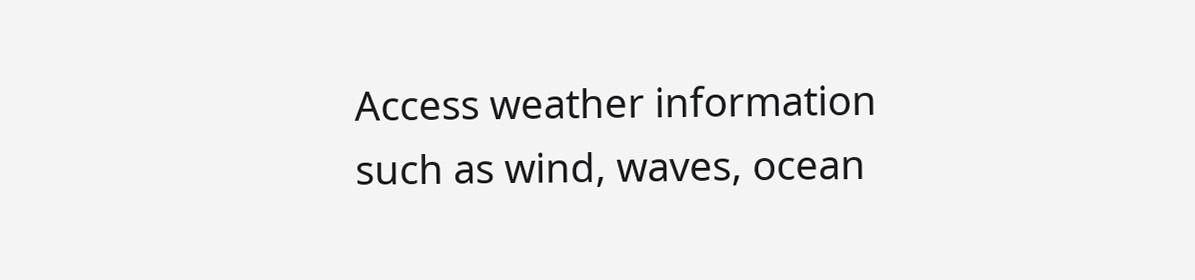Access weather information such as wind, waves, ocean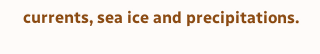currents, sea ice and precipitations.